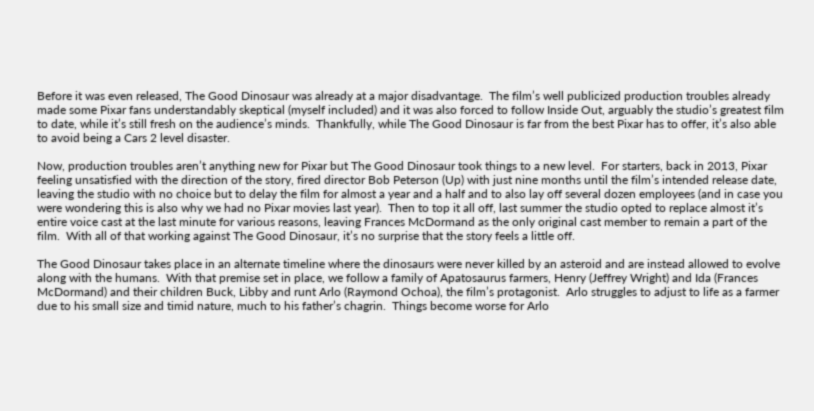Before it was even released, The Good Dinosaur was already at a major disadvantage.  The film’s well publicized production troubles already made some Pixar fans understandably skeptical (myself included) and it was also forced to follow Inside Out, arguably the studio’s greatest film to date, while it’s still fresh on the audience’s minds.  Thankfully, while The Good Dinosaur is far from the best Pixar has to offer, it’s also able to avoid being a Cars 2 level disaster.

Now, production troubles aren’t anything new for Pixar but The Good Dinosaur took things to a new level.  For starters, back in 2013, Pixar feeling unsatisfied with the direction of the story, fired director Bob Peterson (Up) with just nine months until the film’s intended release date, leaving the studio with no choice but to delay the film for almost a year and a half and to also lay off several dozen employees (and in case you were wondering this is also why we had no Pixar movies last year).  Then to top it all off, last summer the studio opted to replace almost it’s entire voice cast at the last minute for various reasons, leaving Frances McDormand as the only original cast member to remain a part of the film.  With all of that working against The Good Dinosaur, it’s no surprise that the story feels a little off.

The Good Dinosaur takes place in an alternate timeline where the dinosaurs were never killed by an asteroid and are instead allowed to evolve along with the humans.  With that premise set in place, we follow a family of Apatosaurus farmers, Henry (Jeffrey Wright) and Ida (Frances McDormand) and their children Buck, Libby and runt Arlo (Raymond Ochoa), the film’s protagonist.  Arlo struggles to adjust to life as a farmer due to his small size and timid nature, much to his father’s chagrin.  Things become worse for Arlo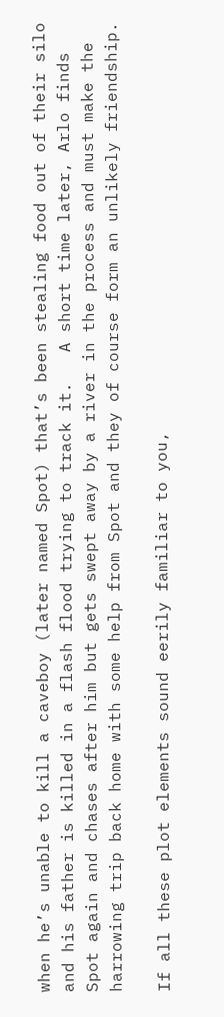when he’s unable to kill a caveboy (later named Spot) that’s been stealing food out of their silo and his father is killed in a flash flood trying to track it.   A short time later, Arlo finds Spot again and chases after him but gets swept away by a river in the process and must make the harrowing trip back home with some help from Spot and they of course form an unlikely friendship.

If all these plot elements sound eerily familiar to you,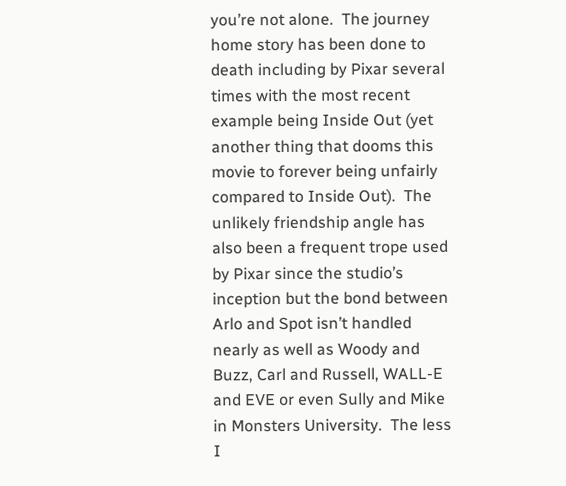you’re not alone.  The journey home story has been done to death including by Pixar several times with the most recent example being Inside Out (yet another thing that dooms this movie to forever being unfairly compared to Inside Out).  The unlikely friendship angle has also been a frequent trope used by Pixar since the studio’s inception but the bond between Arlo and Spot isn’t handled nearly as well as Woody and Buzz, Carl and Russell, WALL-E and EVE or even Sully and Mike in Monsters University.  The less I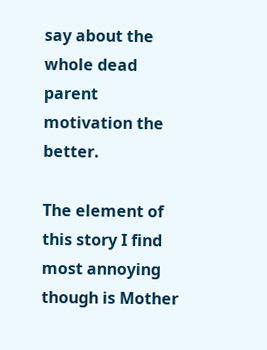say about the whole dead parent motivation the better.

The element of this story I find most annoying though is Mother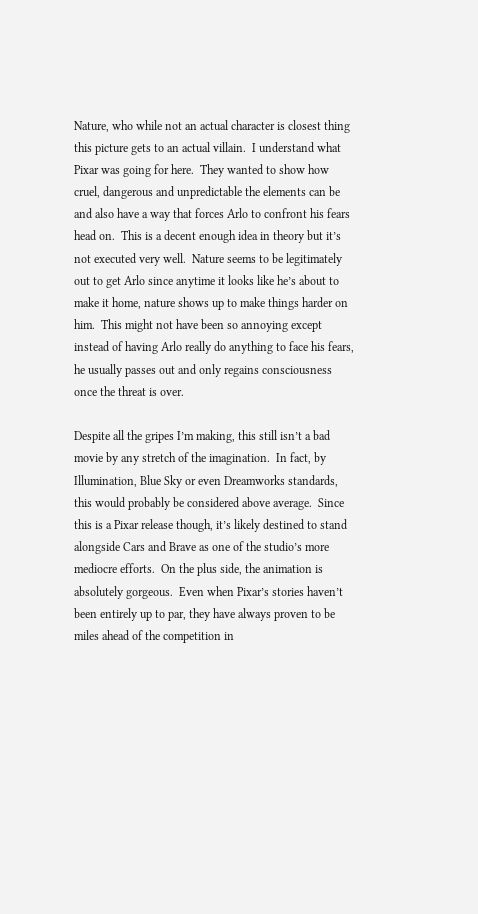Nature, who while not an actual character is closest thing this picture gets to an actual villain.  I understand what Pixar was going for here.  They wanted to show how cruel, dangerous and unpredictable the elements can be and also have a way that forces Arlo to confront his fears head on.  This is a decent enough idea in theory but it’s not executed very well.  Nature seems to be legitimately out to get Arlo since anytime it looks like he’s about to make it home, nature shows up to make things harder on him.  This might not have been so annoying except instead of having Arlo really do anything to face his fears, he usually passes out and only regains consciousness once the threat is over.

Despite all the gripes I’m making, this still isn’t a bad movie by any stretch of the imagination.  In fact, by Illumination, Blue Sky or even Dreamworks standards, this would probably be considered above average.  Since this is a Pixar release though, it’s likely destined to stand alongside Cars and Brave as one of the studio’s more mediocre efforts.  On the plus side, the animation is absolutely gorgeous.  Even when Pixar’s stories haven’t been entirely up to par, they have always proven to be miles ahead of the competition in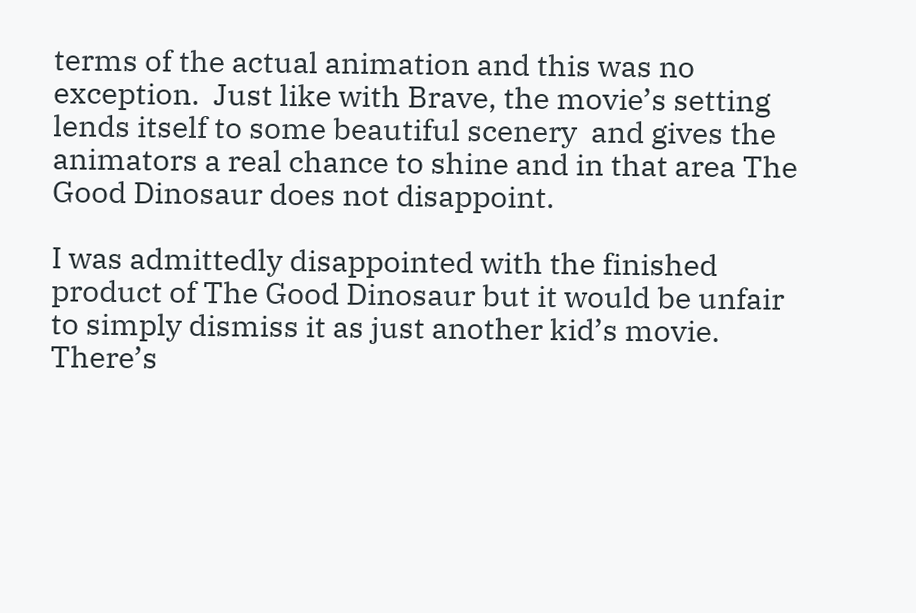terms of the actual animation and this was no exception.  Just like with Brave, the movie’s setting lends itself to some beautiful scenery  and gives the animators a real chance to shine and in that area The Good Dinosaur does not disappoint.

I was admittedly disappointed with the finished product of The Good Dinosaur but it would be unfair to simply dismiss it as just another kid’s movie.  There’s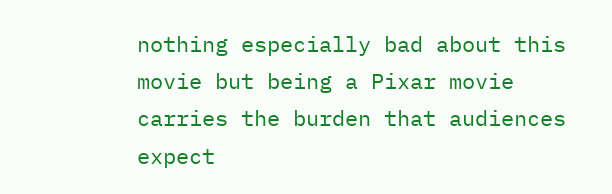nothing especially bad about this movie but being a Pixar movie carries the burden that audiences expect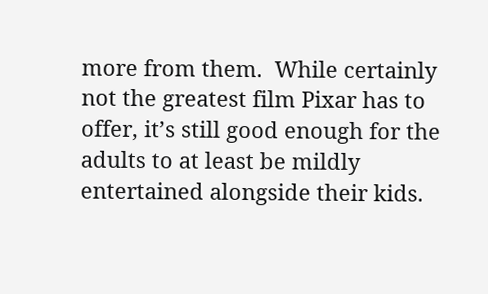more from them.  While certainly not the greatest film Pixar has to offer, it’s still good enough for the adults to at least be mildly entertained alongside their kids.